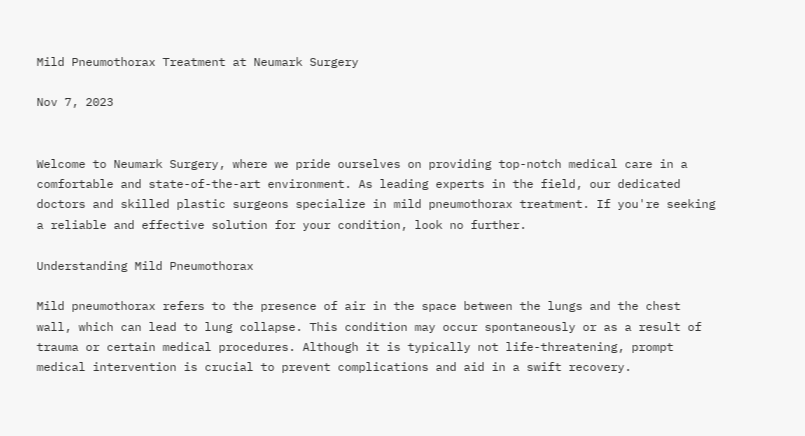Mild Pneumothorax Treatment at Neumark Surgery

Nov 7, 2023


Welcome to Neumark Surgery, where we pride ourselves on providing top-notch medical care in a comfortable and state-of-the-art environment. As leading experts in the field, our dedicated doctors and skilled plastic surgeons specialize in mild pneumothorax treatment. If you're seeking a reliable and effective solution for your condition, look no further.

Understanding Mild Pneumothorax

Mild pneumothorax refers to the presence of air in the space between the lungs and the chest wall, which can lead to lung collapse. This condition may occur spontaneously or as a result of trauma or certain medical procedures. Although it is typically not life-threatening, prompt medical intervention is crucial to prevent complications and aid in a swift recovery.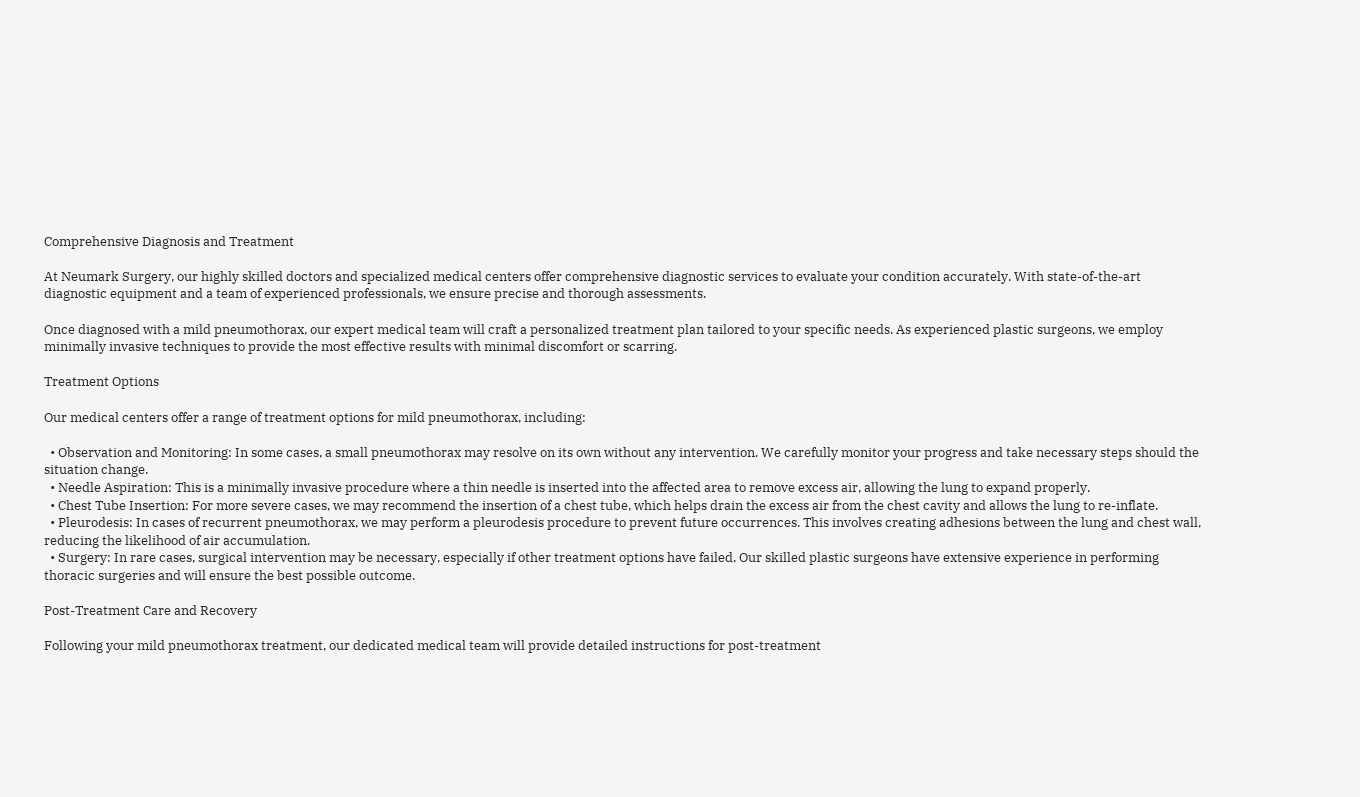Comprehensive Diagnosis and Treatment

At Neumark Surgery, our highly skilled doctors and specialized medical centers offer comprehensive diagnostic services to evaluate your condition accurately. With state-of-the-art diagnostic equipment and a team of experienced professionals, we ensure precise and thorough assessments.

Once diagnosed with a mild pneumothorax, our expert medical team will craft a personalized treatment plan tailored to your specific needs. As experienced plastic surgeons, we employ minimally invasive techniques to provide the most effective results with minimal discomfort or scarring.

Treatment Options

Our medical centers offer a range of treatment options for mild pneumothorax, including:

  • Observation and Monitoring: In some cases, a small pneumothorax may resolve on its own without any intervention. We carefully monitor your progress and take necessary steps should the situation change.
  • Needle Aspiration: This is a minimally invasive procedure where a thin needle is inserted into the affected area to remove excess air, allowing the lung to expand properly.
  • Chest Tube Insertion: For more severe cases, we may recommend the insertion of a chest tube, which helps drain the excess air from the chest cavity and allows the lung to re-inflate.
  • Pleurodesis: In cases of recurrent pneumothorax, we may perform a pleurodesis procedure to prevent future occurrences. This involves creating adhesions between the lung and chest wall, reducing the likelihood of air accumulation.
  • Surgery: In rare cases, surgical intervention may be necessary, especially if other treatment options have failed. Our skilled plastic surgeons have extensive experience in performing thoracic surgeries and will ensure the best possible outcome.

Post-Treatment Care and Recovery

Following your mild pneumothorax treatment, our dedicated medical team will provide detailed instructions for post-treatment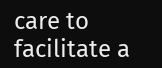care to facilitate a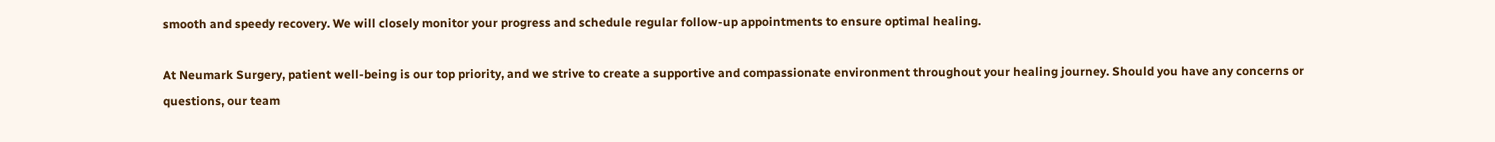smooth and speedy recovery. We will closely monitor your progress and schedule regular follow-up appointments to ensure optimal healing.

At Neumark Surgery, patient well-being is our top priority, and we strive to create a supportive and compassionate environment throughout your healing journey. Should you have any concerns or questions, our team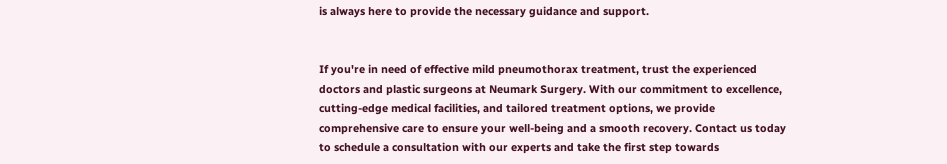is always here to provide the necessary guidance and support.


If you're in need of effective mild pneumothorax treatment, trust the experienced doctors and plastic surgeons at Neumark Surgery. With our commitment to excellence, cutting-edge medical facilities, and tailored treatment options, we provide comprehensive care to ensure your well-being and a smooth recovery. Contact us today to schedule a consultation with our experts and take the first step towards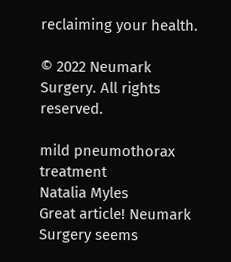reclaiming your health.

© 2022 Neumark Surgery. All rights reserved.

mild pneumothorax treatment
Natalia Myles
Great article! Neumark Surgery seems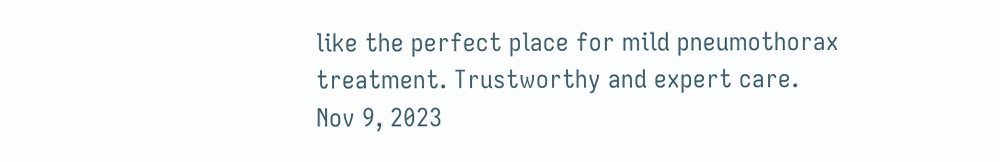like the perfect place for mild pneumothorax treatment. Trustworthy and expert care.
Nov 9, 2023